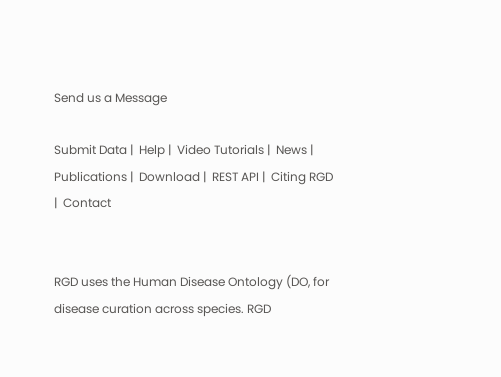Send us a Message

Submit Data |  Help |  Video Tutorials |  News |  Publications |  Download |  REST API |  Citing RGD |  Contact


RGD uses the Human Disease Ontology (DO, for disease curation across species. RGD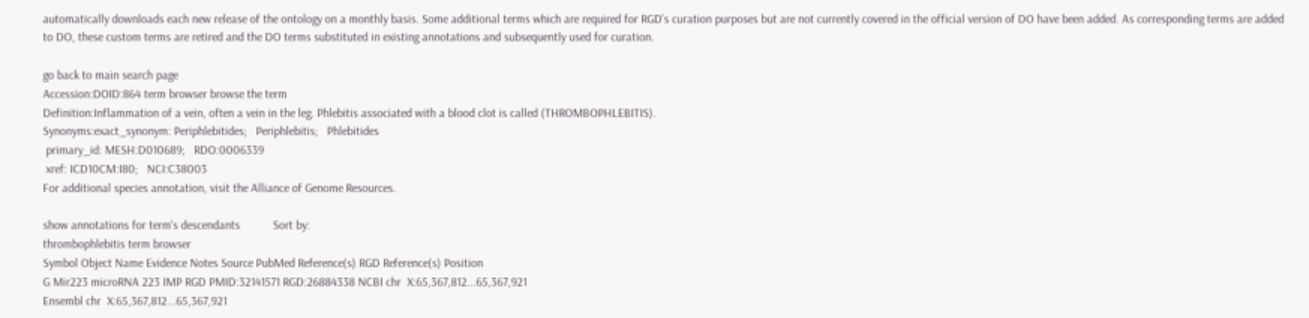automatically downloads each new release of the ontology on a monthly basis. Some additional terms which are required for RGD's curation purposes but are not currently covered in the official version of DO have been added. As corresponding terms are added to DO, these custom terms are retired and the DO terms substituted in existing annotations and subsequently used for curation.

go back to main search page
Accession:DOID:864 term browser browse the term
Definition:Inflammation of a vein, often a vein in the leg. Phlebitis associated with a blood clot is called (THROMBOPHLEBITIS).
Synonyms:exact_synonym: Periphlebitides;   Periphlebitis;   Phlebitides
 primary_id: MESH:D010689;   RDO:0006339
 xref: ICD10CM:I80;   NCI:C38003
For additional species annotation, visit the Alliance of Genome Resources.

show annotations for term's descendants           Sort by:
thrombophlebitis term browser
Symbol Object Name Evidence Notes Source PubMed Reference(s) RGD Reference(s) Position
G Mir223 microRNA 223 IMP RGD PMID:32141571 RGD:26884338 NCBI chr  X:65,367,812...65,367,921
Ensembl chr  X:65,367,812...65,367,921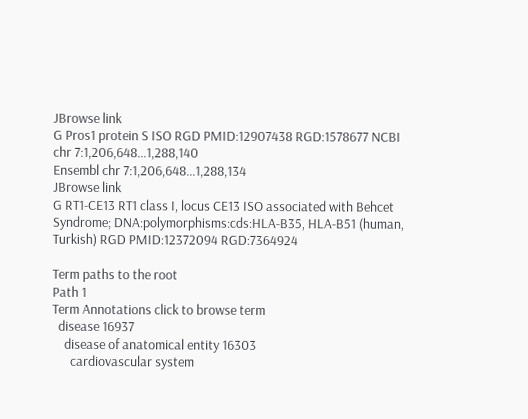JBrowse link
G Pros1 protein S ISO RGD PMID:12907438 RGD:1578677 NCBI chr 7:1,206,648...1,288,140
Ensembl chr 7:1,206,648...1,288,134
JBrowse link
G RT1-CE13 RT1 class I, locus CE13 ISO associated with Behcet Syndrome; DNA:polymorphisms:cds:HLA-B35, HLA-B51 (human, Turkish) RGD PMID:12372094 RGD:7364924

Term paths to the root
Path 1
Term Annotations click to browse term
  disease 16937
    disease of anatomical entity 16303
      cardiovascular system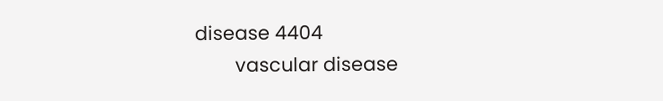disease 4404
        vascular disease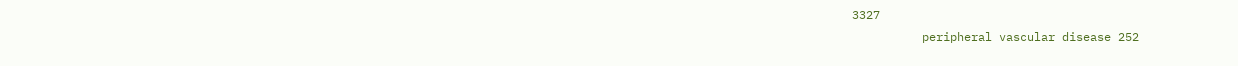3327
          peripheral vascular disease 252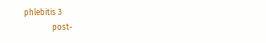phlebitis 3
              post-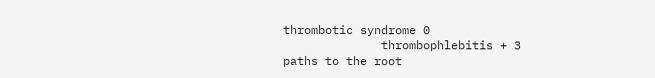thrombotic syndrome 0
              thrombophlebitis + 3
paths to the root